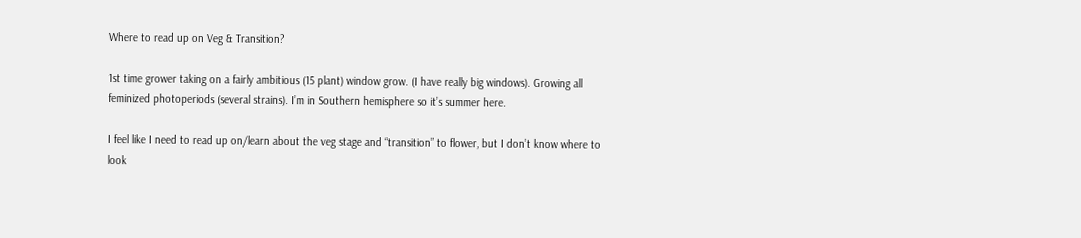Where to read up on Veg & Transition?

1st time grower taking on a fairly ambitious (15 plant) window grow. (I have really big windows). Growing all feminized photoperiods (several strains). I’m in Southern hemisphere so it’s summer here.

I feel like I need to read up on/learn about the veg stage and “transition” to flower, but I don’t know where to look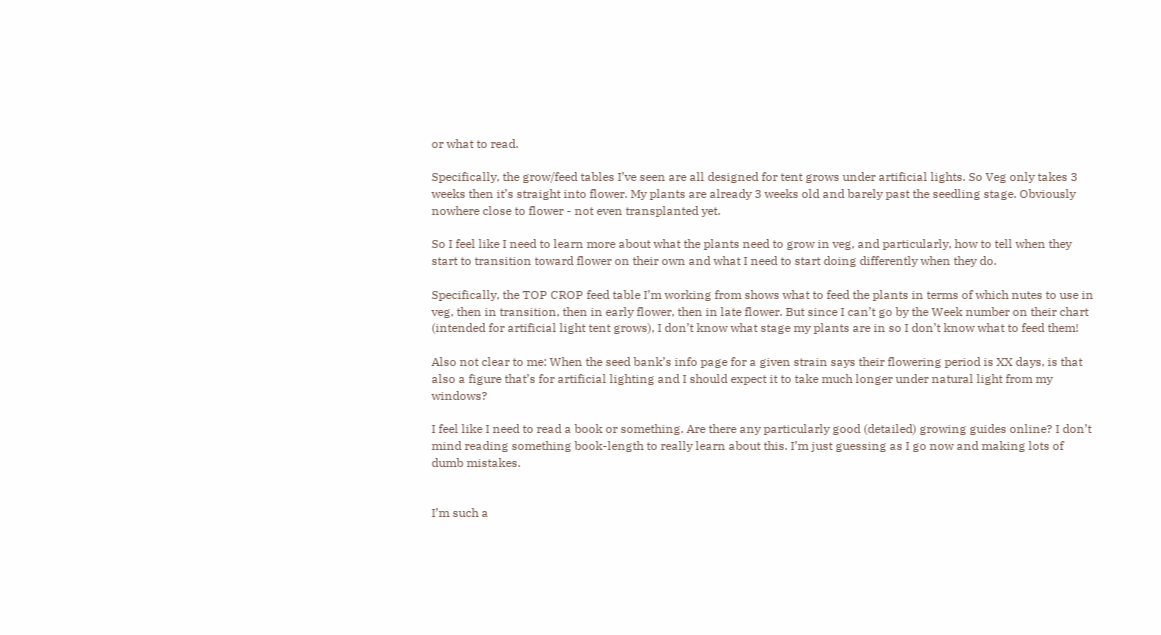or what to read.

Specifically, the grow/feed tables I’ve seen are all designed for tent grows under artificial lights. So Veg only takes 3 weeks then it’s straight into flower. My plants are already 3 weeks old and barely past the seedling stage. Obviously nowhere close to flower - not even transplanted yet.

So I feel like I need to learn more about what the plants need to grow in veg, and particularly, how to tell when they start to transition toward flower on their own and what I need to start doing differently when they do.

Specifically, the TOP CROP feed table I’m working from shows what to feed the plants in terms of which nutes to use in veg, then in transition, then in early flower, then in late flower. But since I can’t go by the Week number on their chart (intended for artificial light tent grows), I don’t know what stage my plants are in so I don’t know what to feed them!

Also not clear to me: When the seed bank’s info page for a given strain says their flowering period is XX days, is that also a figure that’s for artificial lighting and I should expect it to take much longer under natural light from my windows?

I feel like I need to read a book or something. Are there any particularly good (detailed) growing guides online? I don’t mind reading something book-length to really learn about this. I’m just guessing as I go now and making lots of dumb mistakes.


I’m such a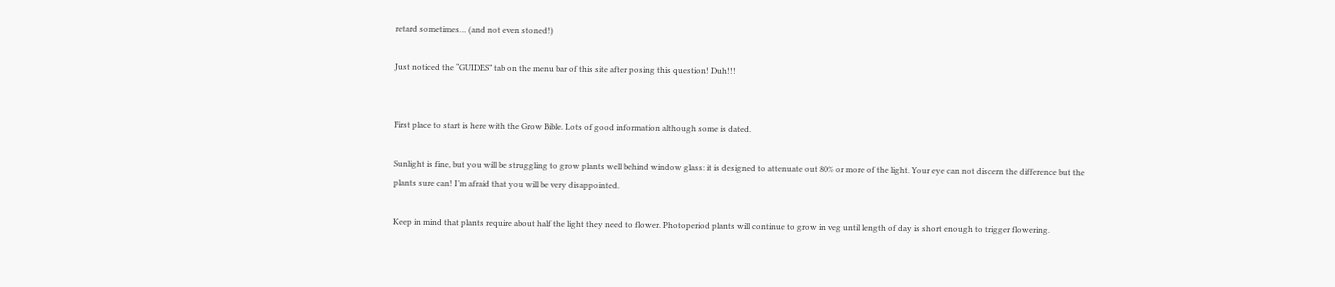retard sometimes… (and not even stoned!)

Just noticed the “GUIDES” tab on the menu bar of this site after posing this question! Duh!!!


First place to start is here with the Grow Bible. Lots of good information although some is dated.

Sunlight is fine, but you will be struggling to grow plants well behind window glass: it is designed to attenuate out 80% or more of the light. Your eye can not discern the difference but the plants sure can! I’m afraid that you will be very disappointed.

Keep in mind that plants require about half the light they need to flower. Photoperiod plants will continue to grow in veg until length of day is short enough to trigger flowering.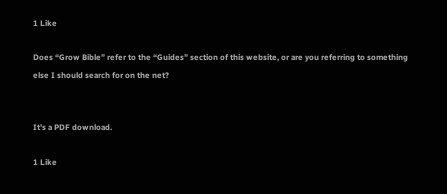1 Like

Does “Grow Bible” refer to the “Guides” section of this website, or are you referring to something else I should search for on the net?


It’s a PDF download.

1 Like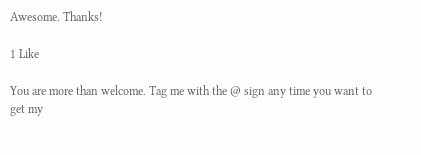Awesome. Thanks!

1 Like

You are more than welcome. Tag me with the @ sign any time you want to get my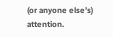(or anyone else’s) attention.